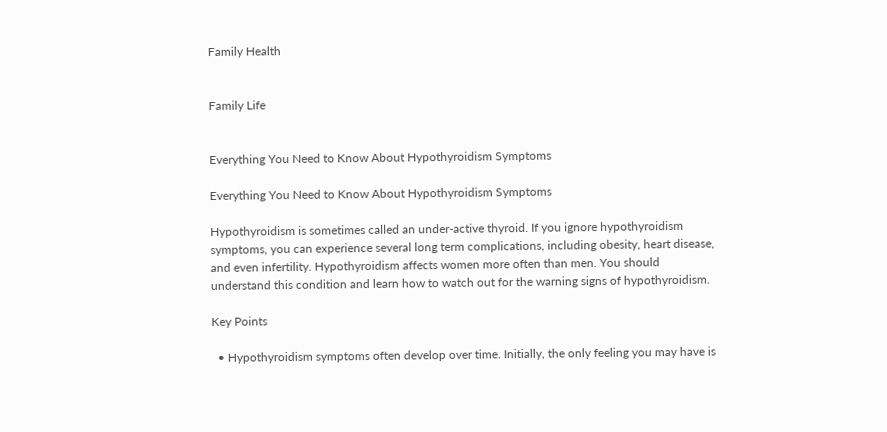Family Health


Family Life


Everything You Need to Know About Hypothyroidism Symptoms

Everything You Need to Know About Hypothyroidism Symptoms

Hypothyroidism is sometimes called an under-active thyroid. If you ignore hypothyroidism symptoms, you can experience several long term complications, including obesity, heart disease, and even infertility. Hypothyroidism affects women more often than men. You should understand this condition and learn how to watch out for the warning signs of hypothyroidism.

Key Points

  • Hypothyroidism symptoms often develop over time. Initially, the only feeling you may have is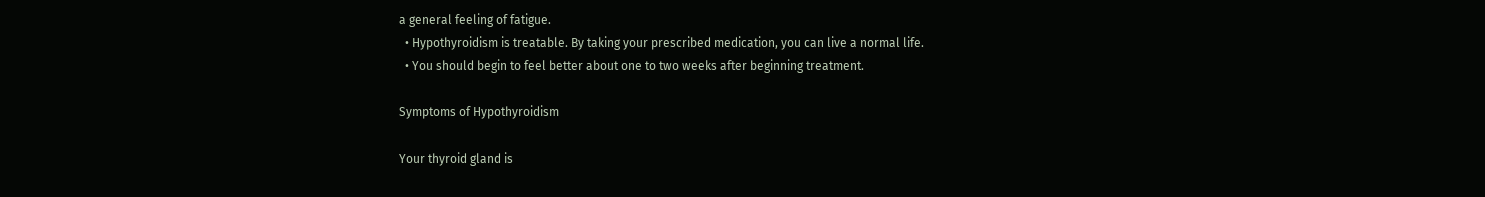a general feeling of fatigue.
  • Hypothyroidism is treatable. By taking your prescribed medication, you can live a normal life.
  • You should begin to feel better about one to two weeks after beginning treatment.

Symptoms of Hypothyroidism

Your thyroid gland is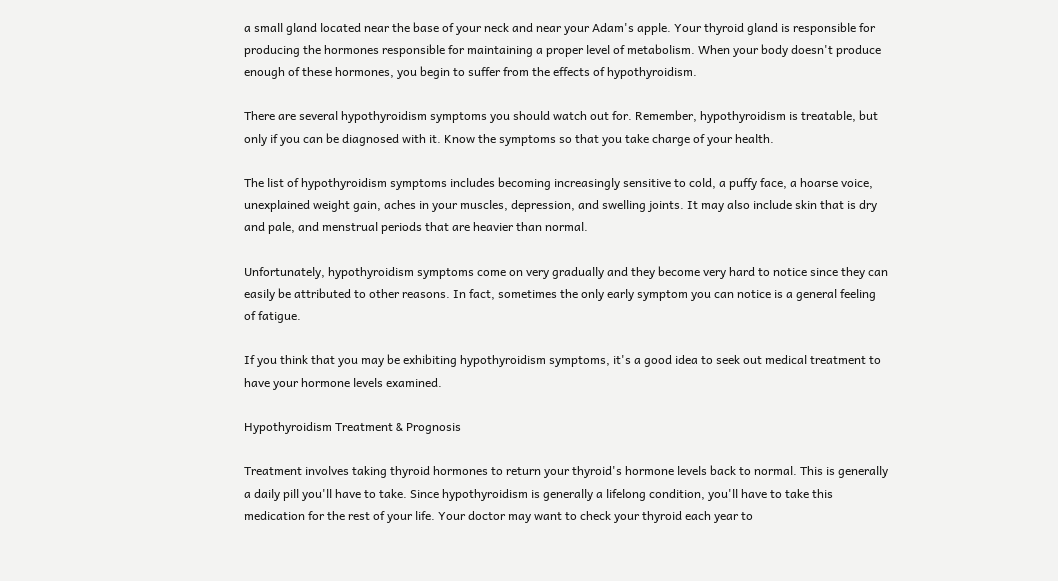a small gland located near the base of your neck and near your Adam's apple. Your thyroid gland is responsible for producing the hormones responsible for maintaining a proper level of metabolism. When your body doesn't produce enough of these hormones, you begin to suffer from the effects of hypothyroidism.

There are several hypothyroidism symptoms you should watch out for. Remember, hypothyroidism is treatable, but only if you can be diagnosed with it. Know the symptoms so that you take charge of your health.

The list of hypothyroidism symptoms includes becoming increasingly sensitive to cold, a puffy face, a hoarse voice, unexplained weight gain, aches in your muscles, depression, and swelling joints. It may also include skin that is dry and pale, and menstrual periods that are heavier than normal.

Unfortunately, hypothyroidism symptoms come on very gradually and they become very hard to notice since they can easily be attributed to other reasons. In fact, sometimes the only early symptom you can notice is a general feeling of fatigue.

If you think that you may be exhibiting hypothyroidism symptoms, it's a good idea to seek out medical treatment to have your hormone levels examined.

Hypothyroidism Treatment & Prognosis

Treatment involves taking thyroid hormones to return your thyroid's hormone levels back to normal. This is generally a daily pill you'll have to take. Since hypothyroidism is generally a lifelong condition, you'll have to take this medication for the rest of your life. Your doctor may want to check your thyroid each year to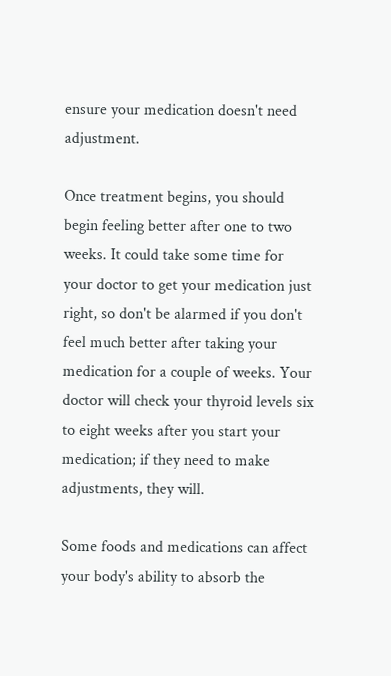ensure your medication doesn't need adjustment.

Once treatment begins, you should begin feeling better after one to two weeks. It could take some time for your doctor to get your medication just right, so don't be alarmed if you don't feel much better after taking your medication for a couple of weeks. Your doctor will check your thyroid levels six to eight weeks after you start your medication; if they need to make adjustments, they will.

Some foods and medications can affect your body's ability to absorb the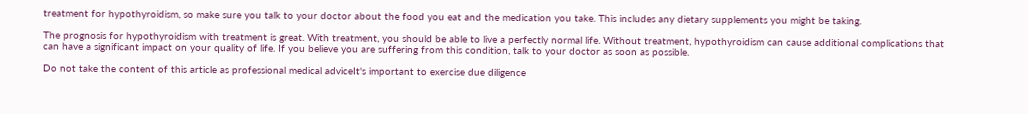treatment for hypothyroidism, so make sure you talk to your doctor about the food you eat and the medication you take. This includes any dietary supplements you might be taking.

The prognosis for hypothyroidism with treatment is great. With treatment, you should be able to live a perfectly normal life. Without treatment, hypothyroidism can cause additional complications that can have a significant impact on your quality of life. If you believe you are suffering from this condition, talk to your doctor as soon as possible.

Do not take the content of this article as professional medical adviceIt's important to exercise due diligence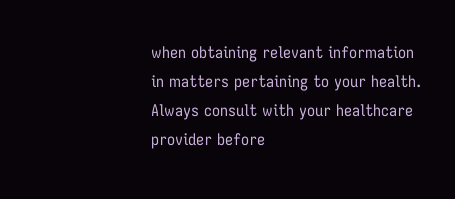when obtaining relevant information in matters pertaining to your health. Always consult with your healthcare provider before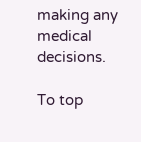making any medical decisions.

To top